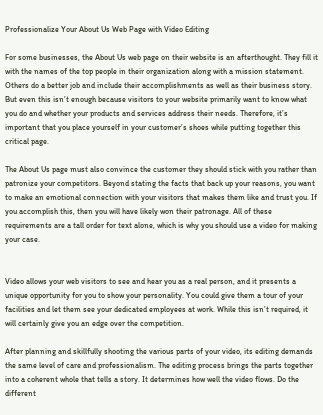Professionalize Your About Us Web Page with Video Editing

For some businesses, the About Us web page on their website is an afterthought. They fill it with the names of the top people in their organization along with a mission statement. Others do a better job and include their accomplishments as well as their business story. But even this isn’t enough because visitors to your website primarily want to know what you do and whether your products and services address their needs. Therefore, it’s important that you place yourself in your customer’s shoes while putting together this critical page.

The About Us page must also convince the customer they should stick with you rather than patronize your competitors. Beyond stating the facts that back up your reasons, you want to make an emotional connection with your visitors that makes them like and trust you. If you accomplish this, then you will have likely won their patronage. All of these requirements are a tall order for text alone, which is why you should use a video for making your case.


Video allows your web visitors to see and hear you as a real person, and it presents a unique opportunity for you to show your personality. You could give them a tour of your facilities and let them see your dedicated employees at work. While this isn’t required, it will certainly give you an edge over the competition.

After planning and skillfully shooting the various parts of your video, its editing demands the same level of care and professionalism. The editing process brings the parts together into a coherent whole that tells a story. It determines how well the video flows. Do the different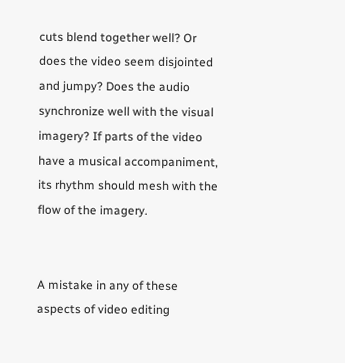cuts blend together well? Or does the video seem disjointed and jumpy? Does the audio synchronize well with the visual imagery? If parts of the video have a musical accompaniment, its rhythm should mesh with the flow of the imagery.


A mistake in any of these aspects of video editing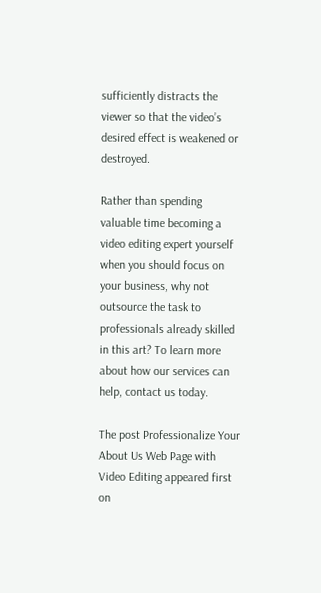sufficiently distracts the viewer so that the video’s desired effect is weakened or destroyed.

Rather than spending valuable time becoming a video editing expert yourself when you should focus on your business, why not outsource the task to professionals already skilled in this art? To learn more about how our services can help, contact us today.

The post Professionalize Your About Us Web Page with Video Editing appeared first on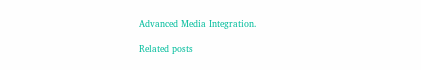Advanced Media Integration.

Related posts